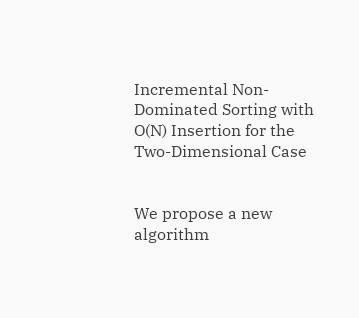Incremental Non-Dominated Sorting with O(N) Insertion for the Two-Dimensional Case


We propose a new algorithm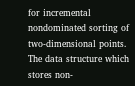for incremental nondominated sorting of two-dimensional points. The data structure which stores non-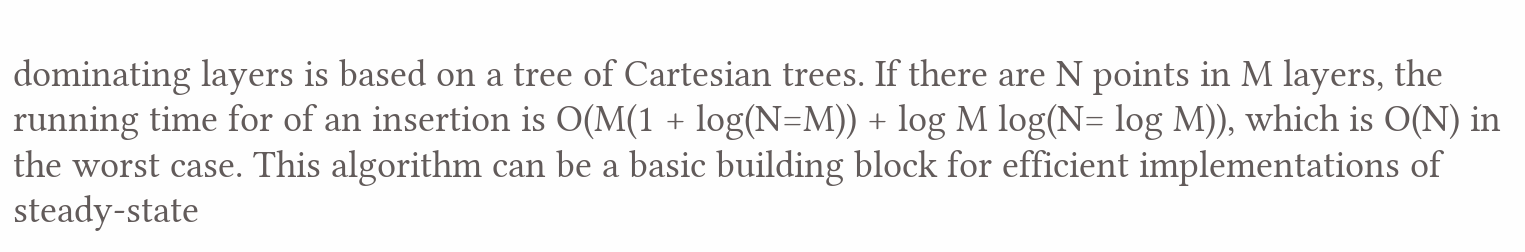dominating layers is based on a tree of Cartesian trees. If there are N points in M layers, the running time for of an insertion is O(M(1 + log(N=M)) + log M log(N= log M)), which is O(N) in the worst case. This algorithm can be a basic building block for efficient implementations of steady-state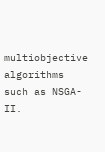multiobjective algorithms such as NSGA-II.